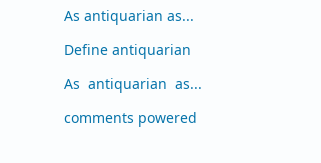As antiquarian as...

Define antiquarian

As  antiquarian  as...

comments powered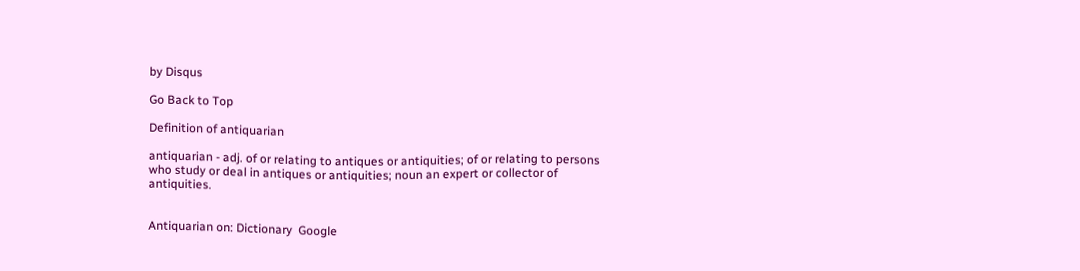by Disqus

Go Back to Top

Definition of antiquarian

antiquarian - adj. of or relating to antiques or antiquities; of or relating to persons who study or deal in antiques or antiquities; noun an expert or collector of antiquities.


Antiquarian on: Dictionary  Google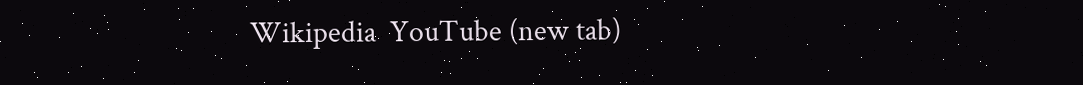Wikipedia  YouTube (new tab)